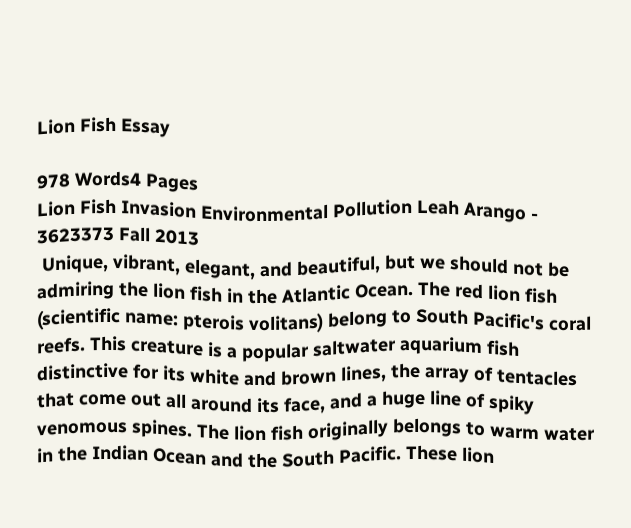Lion Fish Essay

978 Words4 Pages
Lion Fish Invasion Environmental Pollution Leah Arango - 3623373 Fall 2013
 Unique, vibrant, elegant, and beautiful, but we should not be admiring the lion fish in the Atlantic Ocean. The red lion fish (scientific name: pterois volitans) belong to South Pacific's coral reefs. This creature is a popular saltwater aquarium fish distinctive for its white and brown lines, the array of tentacles that come out all around its face, and a huge line of spiky venomous spines. The lion fish originally belongs to warm water in the Indian Ocean and the South Pacific. These lion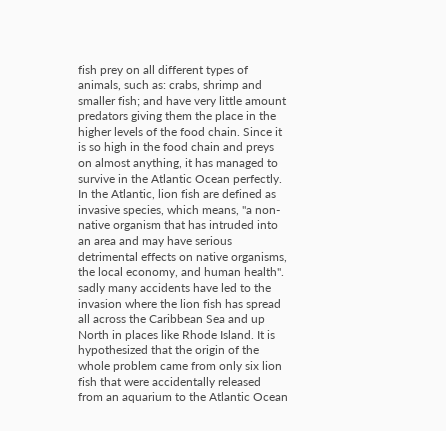fish prey on all different types of animals, such as: crabs, shrimp and smaller fish; and have very little amount predators giving them the place in the higher levels of the food chain. Since it is so high in the food chain and preys on almost anything, it has managed to survive in the Atlantic Ocean perfectly. In the Atlantic, lion fish are defined as invasive species, which means, "a non-native organism that has intruded into an area and may have serious detrimental effects on native organisms, the local economy, and human health". sadly many accidents have led to the invasion where the lion fish has spread all across the Caribbean Sea and up North in places like Rhode Island. It is hypothesized that the origin of the whole problem came from only six lion fish that were accidentally released from an aquarium to the Atlantic Ocean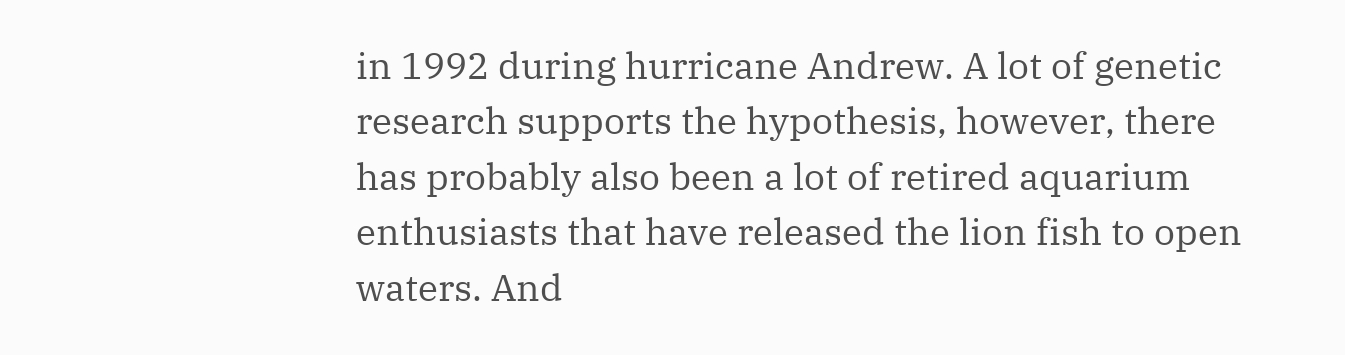in 1992 during hurricane Andrew. A lot of genetic research supports the hypothesis, however, there has probably also been a lot of retired aquarium enthusiasts that have released the lion fish to open waters. And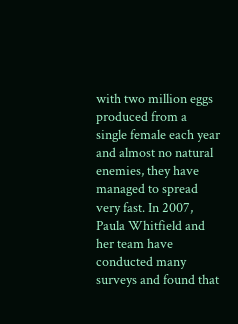with two million eggs produced from a single female each year and almost no natural enemies, they have managed to spread very fast. In 2007, Paula Whitfield and her team have conducted many surveys and found that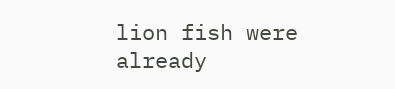lion fish were already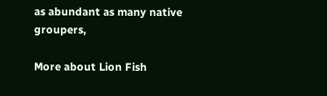as abundant as many native groupers,

More about Lion Fish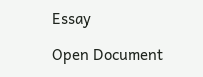Essay

Open Document